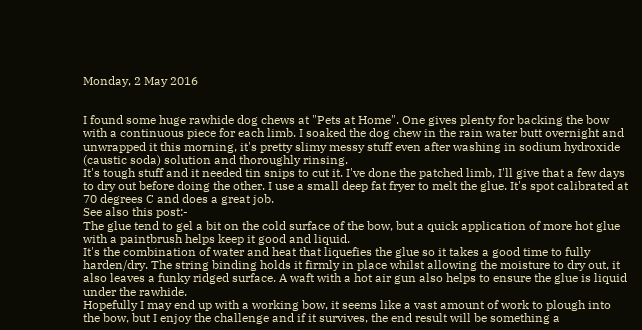Monday, 2 May 2016


I found some huge rawhide dog chews at "Pets at Home". One gives plenty for backing the bow with a continuous piece for each limb. I soaked the dog chew in the rain water butt overnight and unwrapped it this morning, it's pretty slimy messy stuff even after washing in sodium hydroxide (caustic soda) solution and thoroughly rinsing.
It's tough stuff and it needed tin snips to cut it. I've done the patched limb, I'll give that a few days to dry out before doing the other. I use a small deep fat fryer to melt the glue. It's spot calibrated at 70 degrees C and does a great job.
See also this post:-
The glue tend to gel a bit on the cold surface of the bow, but a quick application of more hot glue with a paintbrush helps keep it good and liquid.
It's the combination of water and heat that liquefies the glue so it takes a good time to fully harden/dry. The string binding holds it firmly in place whilst allowing the moisture to dry out, it also leaves a funky ridged surface. A waft with a hot air gun also helps to ensure the glue is liquid under the rawhide.
Hopefully I may end up with a working bow, it seems like a vast amount of work to plough into the bow, but I enjoy the challenge and if it survives, the end result will be something a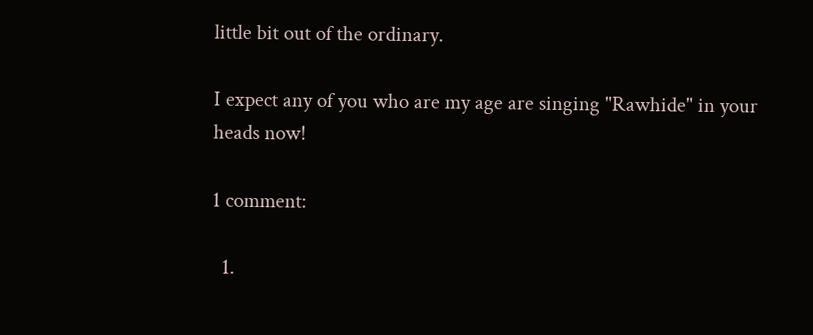little bit out of the ordinary.

I expect any of you who are my age are singing "Rawhide" in your heads now!

1 comment:

  1.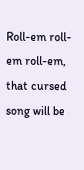Roll-em roll-em roll-em, that cursed song will be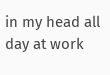in my head all day at work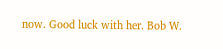now. Good luck with her. Bob W.